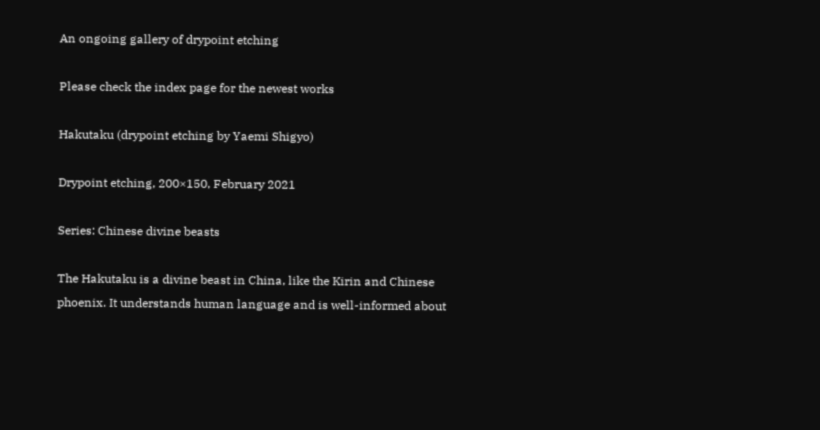An ongoing gallery of drypoint etching

Please check the index page for the newest works

Hakutaku (drypoint etching by Yaemi Shigyo)

Drypoint etching, 200×150, February 2021

Series: Chinese divine beasts

The Hakutaku is a divine beast in China, like the Kirin and Chinese phoenix. It understands human language and is well-informed about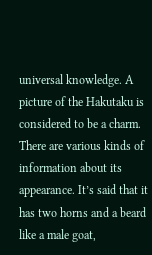universal knowledge. A picture of the Hakutaku is considered to be a charm. There are various kinds of information about its appearance. It’s said that it has two horns and a beard like a male goat,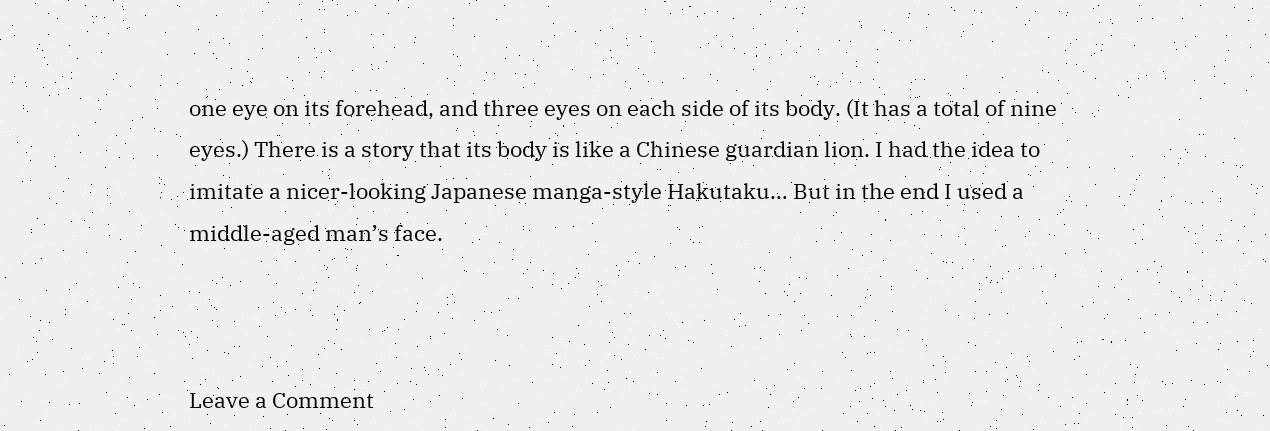one eye on its forehead, and three eyes on each side of its body. (It has a total of nine eyes.) There is a story that its body is like a Chinese guardian lion. I had the idea to imitate a nicer-looking Japanese manga-style Hakutaku… But in the end I used a middle-aged man’s face.



Leave a Comment